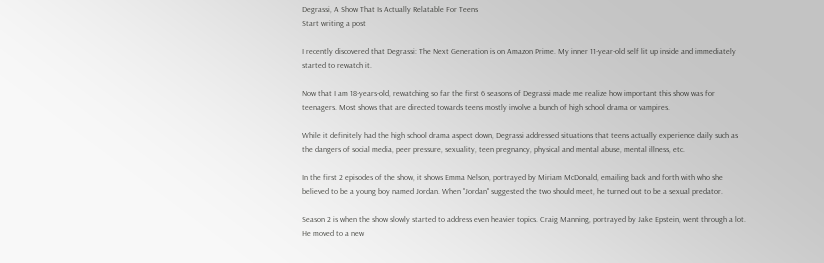Degrassi, A Show That Is Actually Relatable For Teens
Start writing a post

I recently discovered that Degrassi: The Next Generation is on Amazon Prime. My inner 11-year-old self lit up inside and immediately started to rewatch it.

Now that I am 18-years-old, rewatching so far the first 6 seasons of Degrassi made me realize how important this show was for teenagers. Most shows that are directed towards teens mostly involve a bunch of high school drama or vampires.

While it definitely had the high school drama aspect down, Degrassi addressed situations that teens actually experience daily such as the dangers of social media, peer pressure, sexuality, teen pregnancy, physical and mental abuse, mental illness, etc.

In the first 2 episodes of the show, it shows Emma Nelson, portrayed by Miriam McDonald, emailing back and forth with who she believed to be a young boy named Jordan. When "Jordan" suggested the two should meet, he turned out to be a sexual predator.

Season 2 is when the show slowly started to address even heavier topics. Craig Manning, portrayed by Jake Epstein, went through a lot. He moved to a new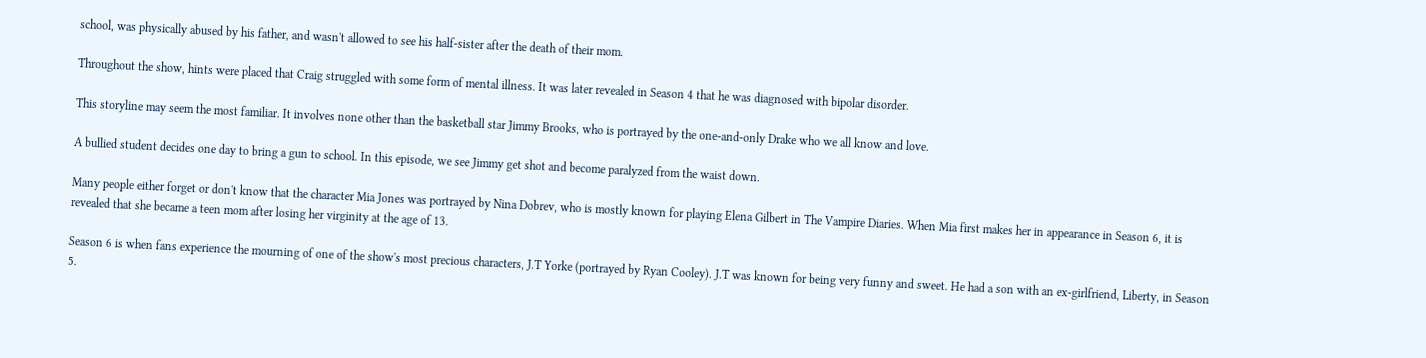school, was physically abused by his father, and wasn't allowed to see his half-sister after the death of their mom.

Throughout the show, hints were placed that Craig struggled with some form of mental illness. It was later revealed in Season 4 that he was diagnosed with bipolar disorder.

This storyline may seem the most familiar. It involves none other than the basketball star Jimmy Brooks, who is portrayed by the one-and-only Drake who we all know and love.

A bullied student decides one day to bring a gun to school. In this episode, we see Jimmy get shot and become paralyzed from the waist down.

Many people either forget or don't know that the character Mia Jones was portrayed by Nina Dobrev, who is mostly known for playing Elena Gilbert in The Vampire Diaries. When Mia first makes her in appearance in Season 6, it is revealed that she became a teen mom after losing her virginity at the age of 13.

Season 6 is when fans experience the mourning of one of the show's most precious characters, J.T Yorke (portrayed by Ryan Cooley). J.T was known for being very funny and sweet. He had a son with an ex-girlfriend, Liberty, in Season 5.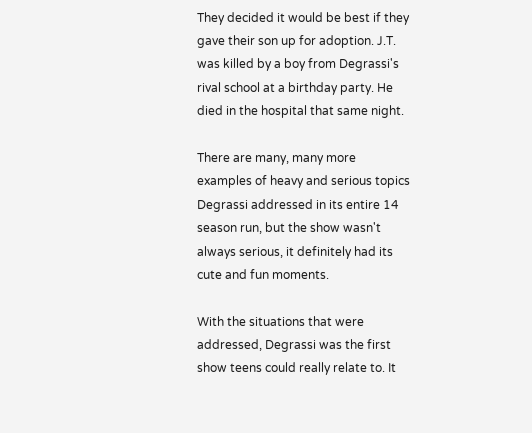They decided it would be best if they gave their son up for adoption. J.T. was killed by a boy from Degrassi's rival school at a birthday party. He died in the hospital that same night.

There are many, many more examples of heavy and serious topics Degrassi addressed in its entire 14 season run, but the show wasn't always serious, it definitely had its cute and fun moments.

With the situations that were addressed, Degrassi was the first show teens could really relate to. It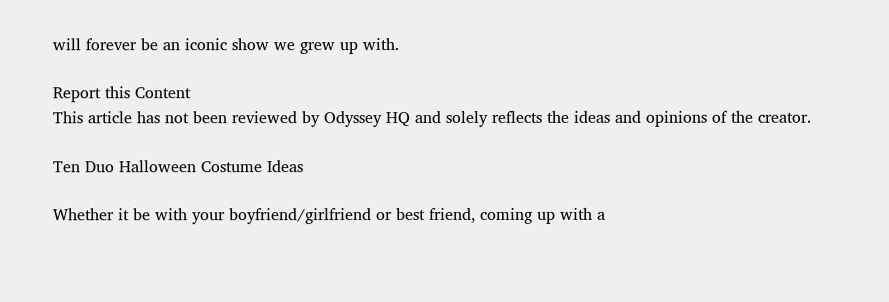will forever be an iconic show we grew up with.

Report this Content
This article has not been reviewed by Odyssey HQ and solely reflects the ideas and opinions of the creator.

Ten Duo Halloween Costume Ideas

Whether it be with your boyfriend/girlfriend or best friend, coming up with a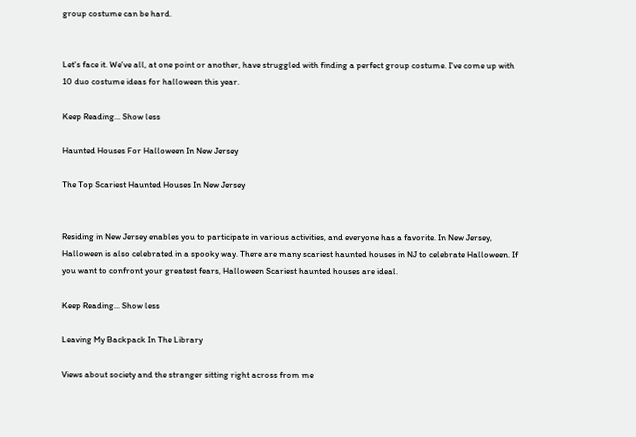group costume can be hard.


Let's face it. We've all, at one point or another, have struggled with finding a perfect group costume. I've come up with 10 duo costume ideas for halloween this year.

Keep Reading... Show less

Haunted Houses For Halloween In New Jersey

The Top Scariest Haunted Houses In New Jersey


Residing in New Jersey enables you to participate in various activities, and everyone has a favorite. In New Jersey, Halloween is also celebrated in a spooky way. There are many scariest haunted houses in NJ to celebrate Halloween. If you want to confront your greatest fears, Halloween Scariest haunted houses are ideal.

Keep Reading... Show less

Leaving My Backpack In The Library

Views about society and the stranger sitting right across from me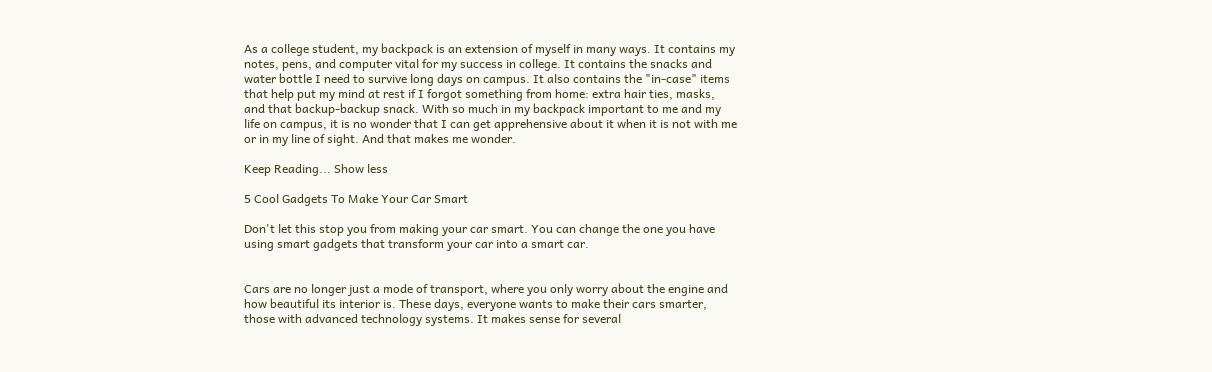As a college student, my backpack is an extension of myself in many ways. It contains my notes, pens, and computer vital for my success in college. It contains the snacks and water bottle I need to survive long days on campus. It also contains the "in-case" items that help put my mind at rest if I forgot something from home: extra hair ties, masks, and that backup-backup snack. With so much in my backpack important to me and my life on campus, it is no wonder that I can get apprehensive about it when it is not with me or in my line of sight. And that makes me wonder.

Keep Reading... Show less

5 Cool Gadgets To Make Your Car Smart

Don't let this stop you from making your car smart. You can change the one you have using smart gadgets that transform your car into a smart car.


Cars are no longer just a mode of transport, where you only worry about the engine and how beautiful its interior is. These days, everyone wants to make their cars smarter, those with advanced technology systems. It makes sense for several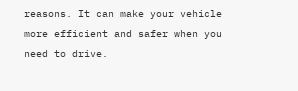reasons. It can make your vehicle more efficient and safer when you need to drive.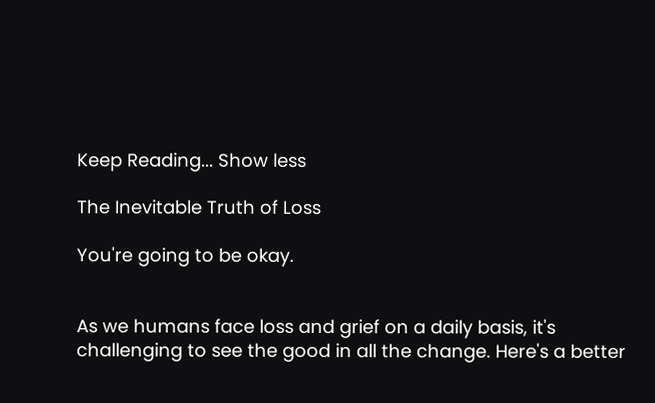Keep Reading... Show less

The Inevitable Truth of Loss

You're going to be okay.


As we humans face loss and grief on a daily basis, it's challenging to see the good in all the change. Here's a better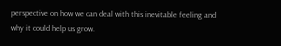perspective on how we can deal with this inevitable feeling and why it could help us grow.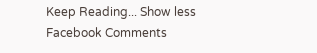Keep Reading... Show less
Facebook Comments